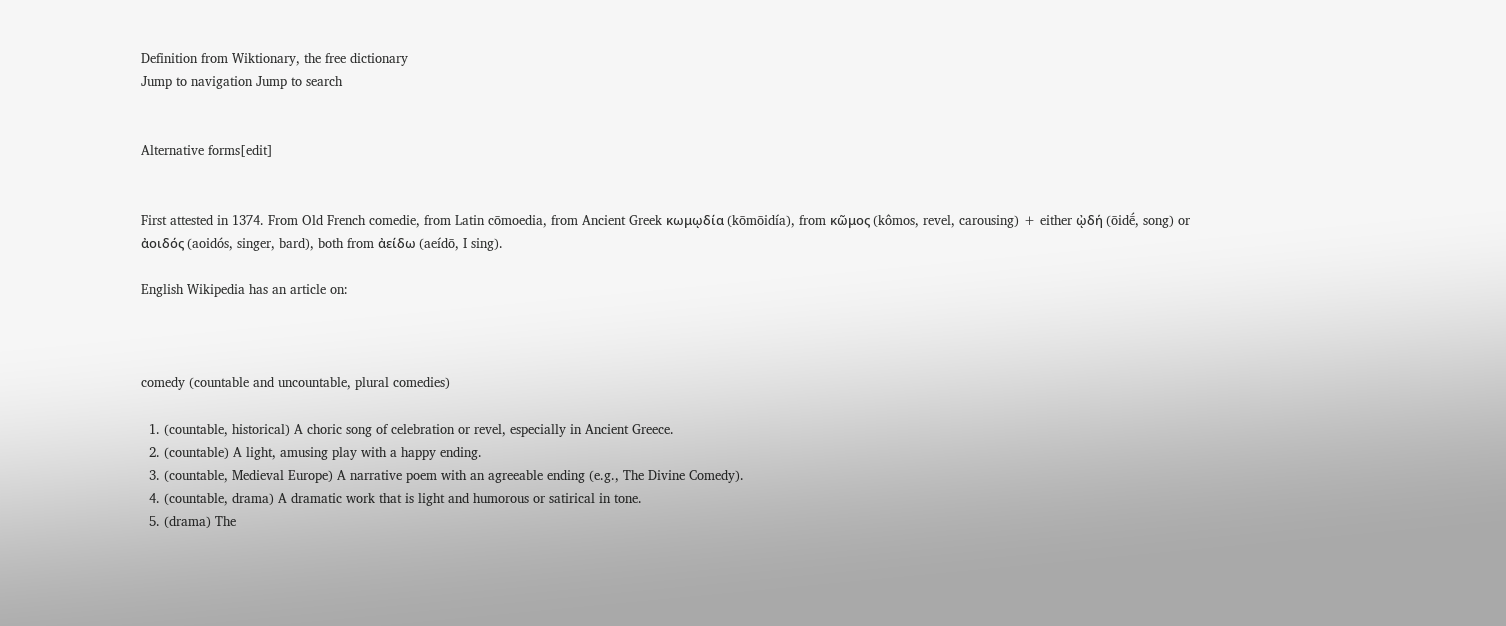Definition from Wiktionary, the free dictionary
Jump to navigation Jump to search


Alternative forms[edit]


First attested in 1374. From Old French comedie, from Latin cōmoedia, from Ancient Greek κωμῳδία (kōmōidía), from κῶμος (kômos, revel, carousing) + either ᾠδή (ōidḗ, song) or ἀοιδός (aoidós, singer, bard), both from ἀείδω (aeídō, I sing).

English Wikipedia has an article on:



comedy (countable and uncountable, plural comedies)

  1. (countable, historical) A choric song of celebration or revel, especially in Ancient Greece.
  2. (countable) A light, amusing play with a happy ending.
  3. (countable, Medieval Europe) A narrative poem with an agreeable ending (e.g., The Divine Comedy).
  4. (countable, drama) A dramatic work that is light and humorous or satirical in tone.
  5. (drama) The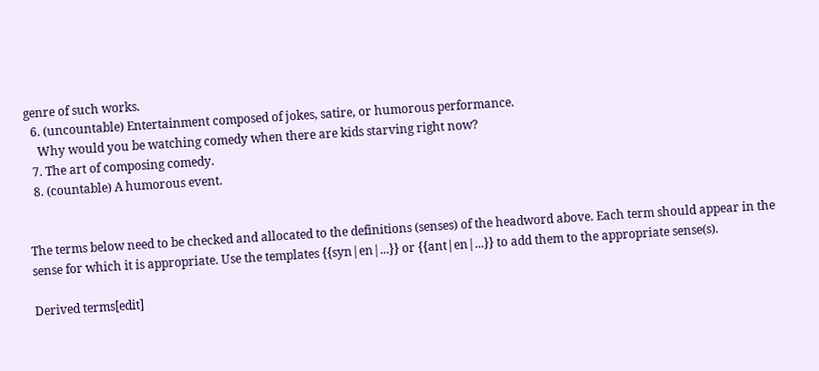genre of such works.
  6. (uncountable) Entertainment composed of jokes, satire, or humorous performance.
    Why would you be watching comedy when there are kids starving right now?
  7. The art of composing comedy.
  8. (countable) A humorous event.


The terms below need to be checked and allocated to the definitions (senses) of the headword above. Each term should appear in the sense for which it is appropriate. Use the templates {{syn|en|...}} or {{ant|en|...}} to add them to the appropriate sense(s).

Derived terms[edit]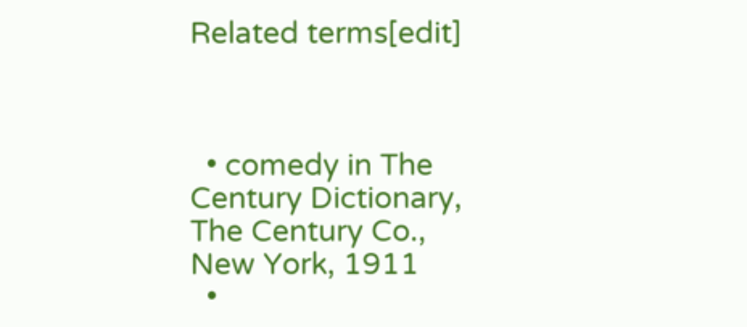Related terms[edit]



  • comedy in The Century Dictionary, The Century Co., New York, 1911
  •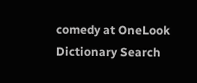comedy at OneLook Dictionary Search